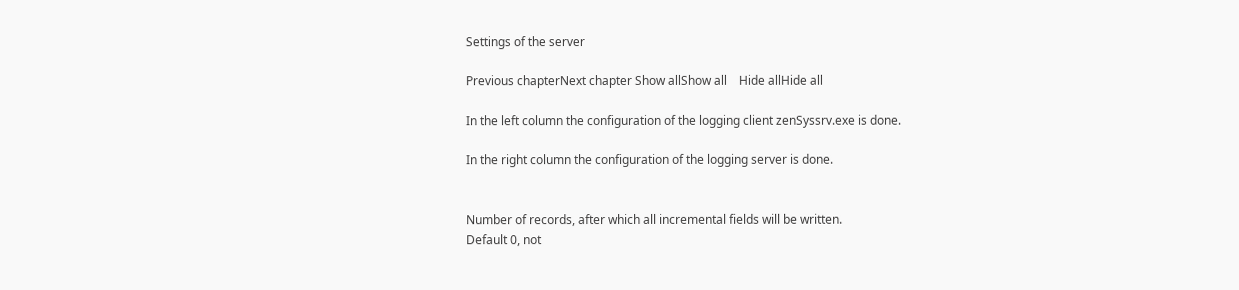Settings of the server

Previous chapterNext chapter Show allShow all    Hide allHide all

In the left column the configuration of the logging client zenSyssrv.exe is done.

In the right column the configuration of the logging server is done.


Number of records, after which all incremental fields will be written.
Default 0, not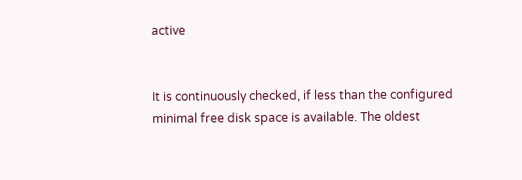active


It is continuously checked, if less than the configured minimal free disk space is available. The oldest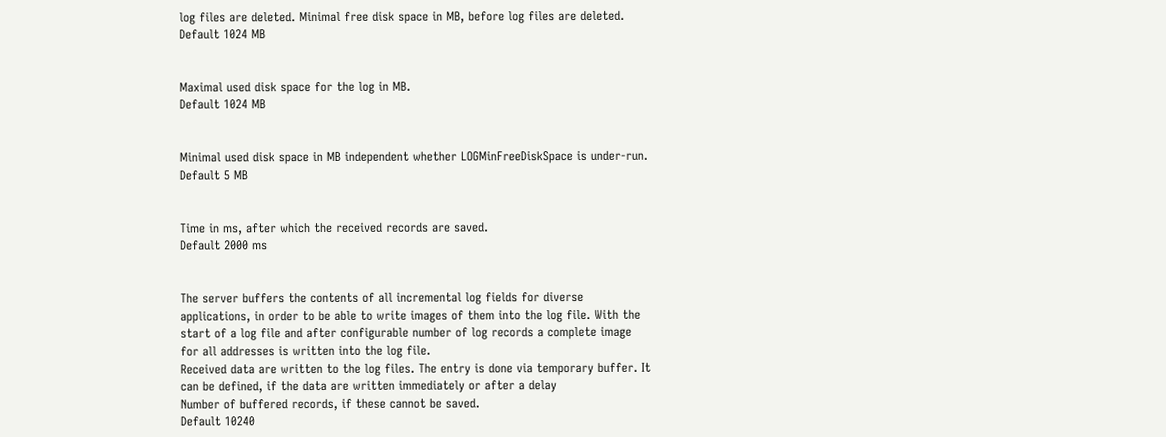log files are deleted. Minimal free disk space in MB, before log files are deleted.
Default 1024 MB


Maximal used disk space for the log in MB.
Default 1024 MB


Minimal used disk space in MB independent whether LOGMinFreeDiskSpace is under-run.
Default 5 MB


Time in ms, after which the received records are saved.
Default 2000 ms


The server buffers the contents of all incremental log fields for diverse applications, in order to be able to write images of them into the log file. With the start of a log file and after configurable number of log records a complete image for all addresses is written into the log file.
Received data are written to the log files. The entry is done via temporary buffer. It can be defined, if the data are written immediately or after a delay
Number of buffered records, if these cannot be saved.
Default 10240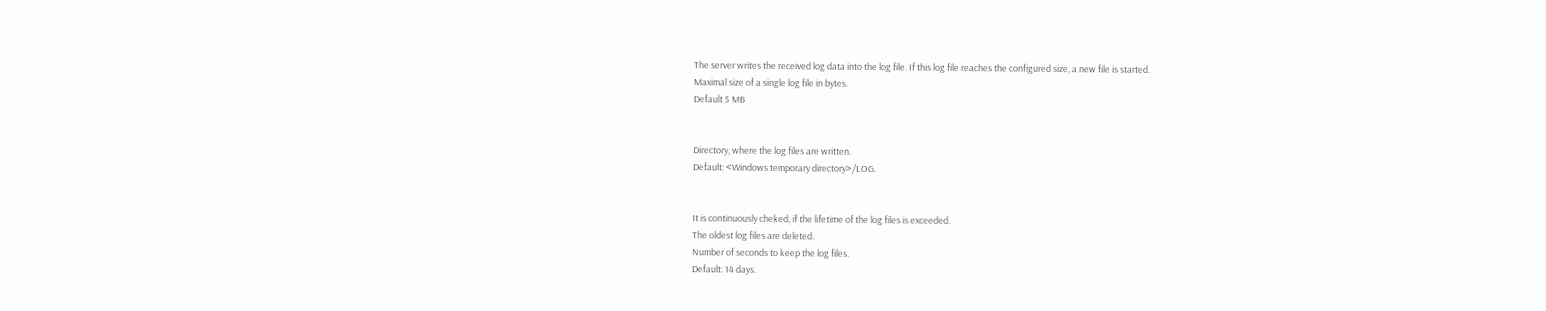The server writes the received log data into the log file. If this log file reaches the configured size, a new file is started.
Maximal size of a single log file in bytes.
Default 5 MB


Directory, where the log files are written.
Default: <Windows temporary directory>/LOG.


It is continuously cheked, if the lifetime of the log files is exceeded.
The oldest log files are deleted.
Number of seconds to keep the log files.
Default: 14 days.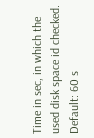Time in sec, in which the used disk space id checked.
Default: 60 s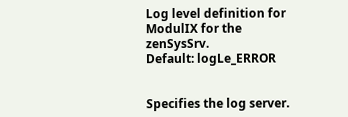Log level definition for ModulIX for the zenSysSrv.
Default: logLe_ERROR


Specifies the log server.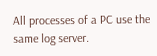All processes of a PC use the same log server.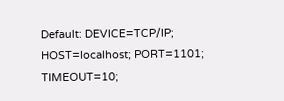Default: DEVICE=TCP/IP; HOST=localhost; PORT=1101; TIMEOUT=10;